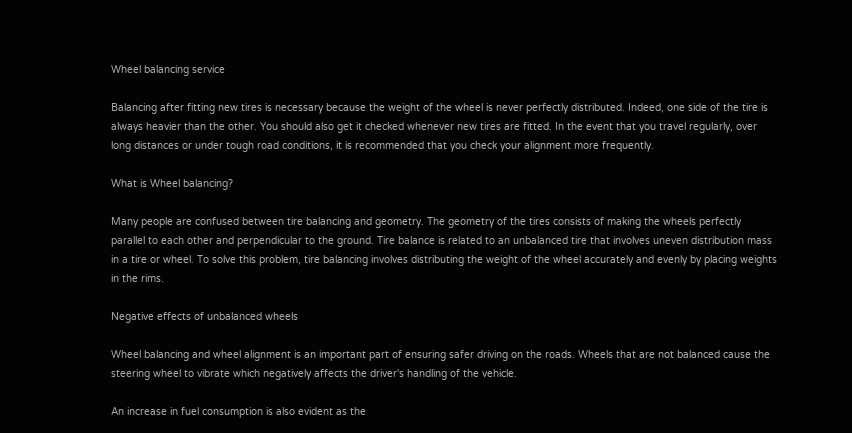Wheel balancing service

Balancing after fitting new tires is necessary because the weight of the wheel is never perfectly distributed. Indeed, one side of the tire is always heavier than the other. You should also get it checked whenever new tires are fitted. In the event that you travel regularly, over long distances or under tough road conditions, it is recommended that you check your alignment more frequently.

What is Wheel balancing?

Many people are confused between tire balancing and geometry. The geometry of the tires consists of making the wheels perfectly parallel to each other and perpendicular to the ground. Tire balance is related to an unbalanced tire that involves uneven distribution mass in a tire or wheel. To solve this problem, tire balancing involves distributing the weight of the wheel accurately and evenly by placing weights in the rims.

Negative effects of unbalanced wheels

Wheel balancing and wheel alignment is an important part of ensuring safer driving on the roads. Wheels that are not balanced cause the steering wheel to vibrate which negatively affects the driver's handling of the vehicle.

An increase in fuel consumption is also evident as the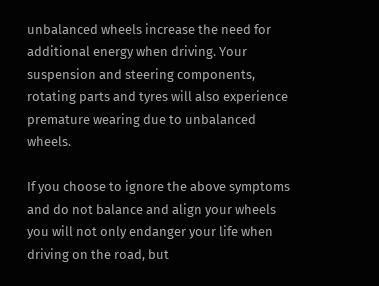unbalanced wheels increase the need for additional energy when driving. Your suspension and steering components, rotating parts and tyres will also experience premature wearing due to unbalanced wheels.

If you choose to ignore the above symptoms and do not balance and align your wheels you will not only endanger your life when driving on the road, but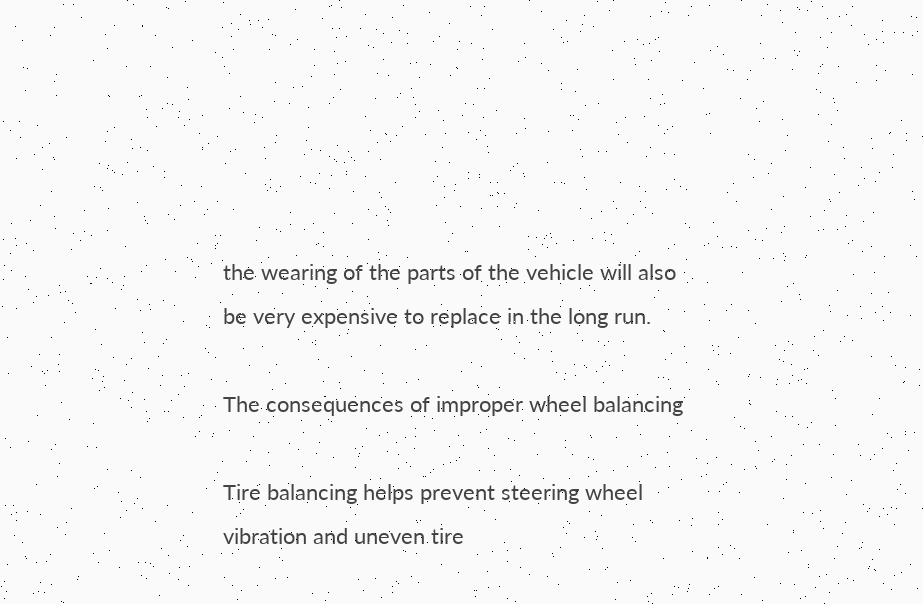the wearing of the parts of the vehicle will also be very expensive to replace in the long run.

The consequences of improper wheel balancing

Tire balancing helps prevent steering wheel vibration and uneven tire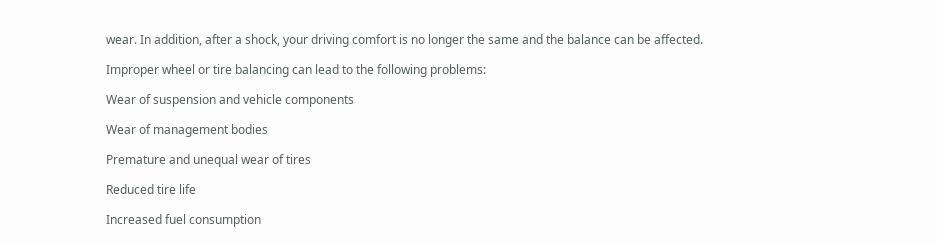wear. In addition, after a shock, your driving comfort is no longer the same and the balance can be affected.

Improper wheel or tire balancing can lead to the following problems:

Wear of suspension and vehicle components

Wear of management bodies

Premature and unequal wear of tires

Reduced tire life

Increased fuel consumption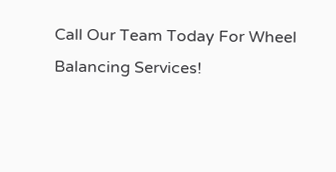Call Our Team Today For Wheel Balancing Services!